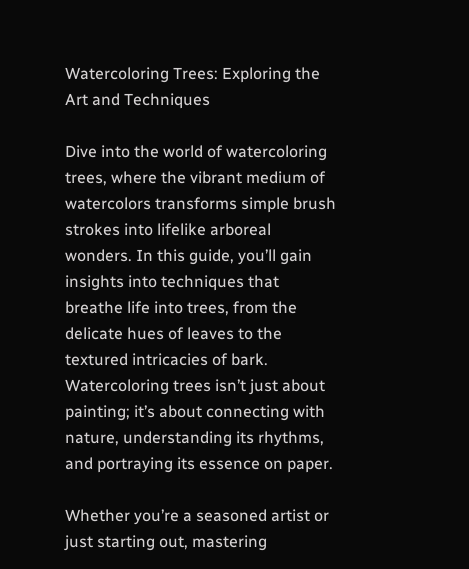Watercoloring Trees: Exploring the Art and Techniques

Dive into the world of watercoloring trees, where the vibrant medium of watercolors transforms simple brush strokes into lifelike arboreal wonders. In this guide, you’ll gain insights into techniques that breathe life into trees, from the delicate hues of leaves to the textured intricacies of bark. Watercoloring trees isn’t just about painting; it’s about connecting with nature, understanding its rhythms, and portraying its essence on paper.

Whether you’re a seasoned artist or just starting out, mastering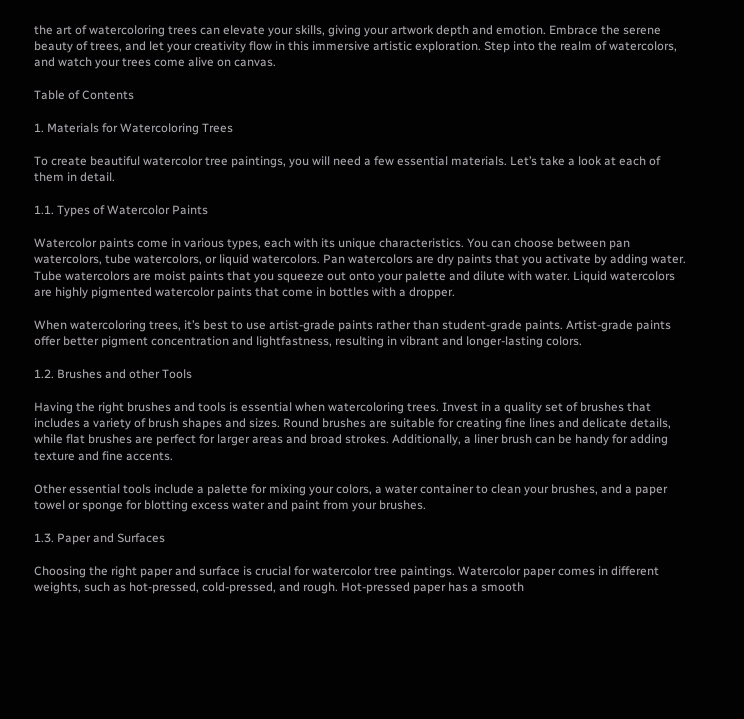the art of watercoloring trees can elevate your skills, giving your artwork depth and emotion. Embrace the serene beauty of trees, and let your creativity flow in this immersive artistic exploration. Step into the realm of watercolors, and watch your trees come alive on canvas.

Table of Contents

1. Materials for Watercoloring Trees

To create beautiful watercolor tree paintings, you will need a few essential materials. Let’s take a look at each of them in detail.

1.1. Types of Watercolor Paints

Watercolor paints come in various types, each with its unique characteristics. You can choose between pan watercolors, tube watercolors, or liquid watercolors. Pan watercolors are dry paints that you activate by adding water. Tube watercolors are moist paints that you squeeze out onto your palette and dilute with water. Liquid watercolors are highly pigmented watercolor paints that come in bottles with a dropper.

When watercoloring trees, it’s best to use artist-grade paints rather than student-grade paints. Artist-grade paints offer better pigment concentration and lightfastness, resulting in vibrant and longer-lasting colors.

1.2. Brushes and other Tools

Having the right brushes and tools is essential when watercoloring trees. Invest in a quality set of brushes that includes a variety of brush shapes and sizes. Round brushes are suitable for creating fine lines and delicate details, while flat brushes are perfect for larger areas and broad strokes. Additionally, a liner brush can be handy for adding texture and fine accents.

Other essential tools include a palette for mixing your colors, a water container to clean your brushes, and a paper towel or sponge for blotting excess water and paint from your brushes.

1.3. Paper and Surfaces

Choosing the right paper and surface is crucial for watercolor tree paintings. Watercolor paper comes in different weights, such as hot-pressed, cold-pressed, and rough. Hot-pressed paper has a smooth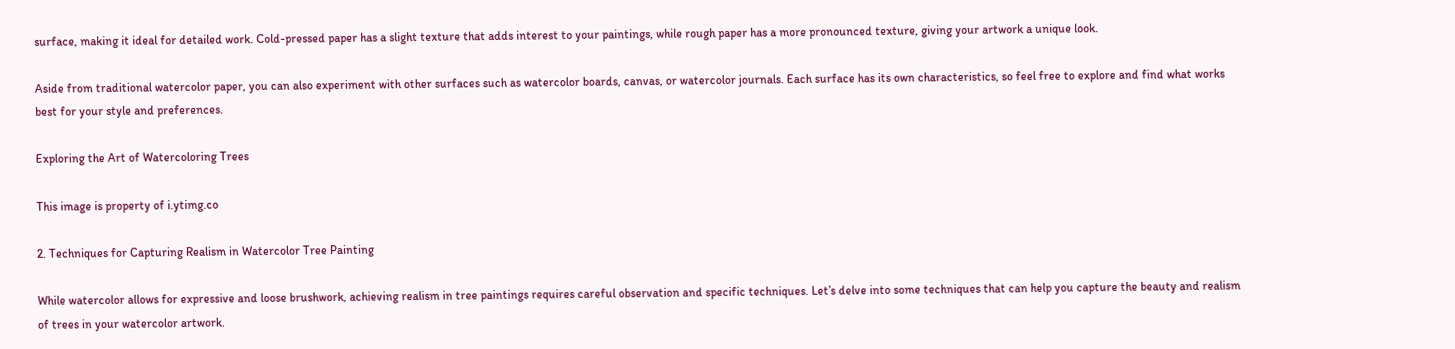surface, making it ideal for detailed work. Cold-pressed paper has a slight texture that adds interest to your paintings, while rough paper has a more pronounced texture, giving your artwork a unique look.

Aside from traditional watercolor paper, you can also experiment with other surfaces such as watercolor boards, canvas, or watercolor journals. Each surface has its own characteristics, so feel free to explore and find what works best for your style and preferences.

Exploring the Art of Watercoloring Trees

This image is property of i.ytimg.co

2. Techniques for Capturing Realism in Watercolor Tree Painting

While watercolor allows for expressive and loose brushwork, achieving realism in tree paintings requires careful observation and specific techniques. Let’s delve into some techniques that can help you capture the beauty and realism of trees in your watercolor artwork.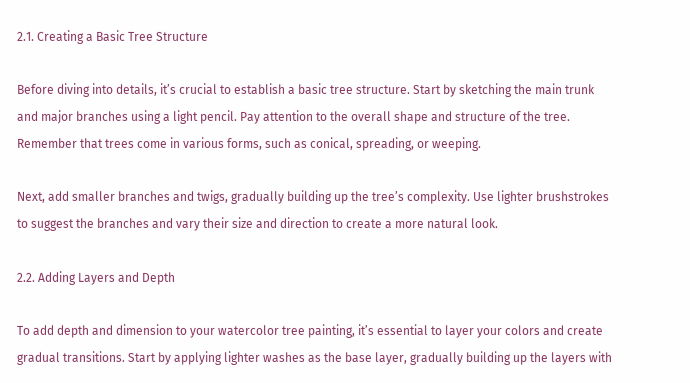2.1. Creating a Basic Tree Structure

Before diving into details, it’s crucial to establish a basic tree structure. Start by sketching the main trunk and major branches using a light pencil. Pay attention to the overall shape and structure of the tree. Remember that trees come in various forms, such as conical, spreading, or weeping.

Next, add smaller branches and twigs, gradually building up the tree’s complexity. Use lighter brushstrokes to suggest the branches and vary their size and direction to create a more natural look.

2.2. Adding Layers and Depth

To add depth and dimension to your watercolor tree painting, it’s essential to layer your colors and create gradual transitions. Start by applying lighter washes as the base layer, gradually building up the layers with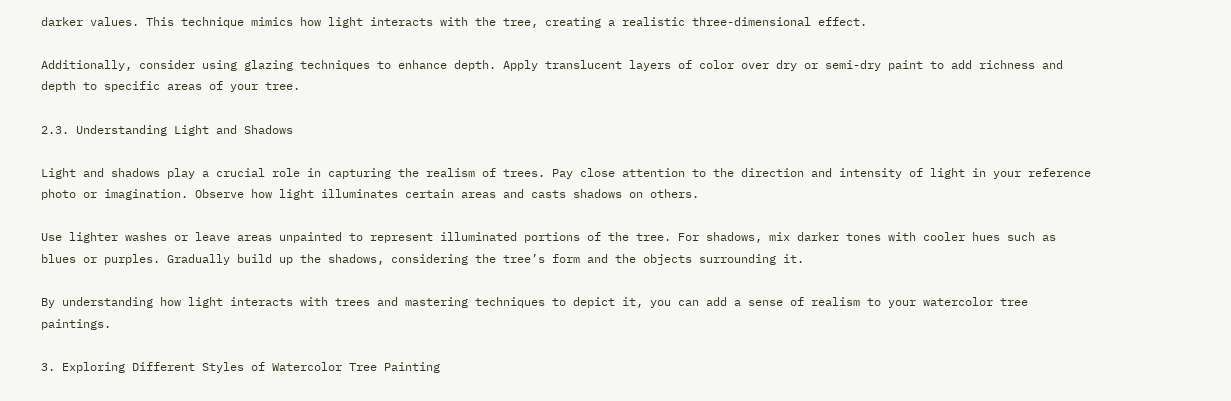darker values. This technique mimics how light interacts with the tree, creating a realistic three-dimensional effect.

Additionally, consider using glazing techniques to enhance depth. Apply translucent layers of color over dry or semi-dry paint to add richness and depth to specific areas of your tree.

2.3. Understanding Light and Shadows

Light and shadows play a crucial role in capturing the realism of trees. Pay close attention to the direction and intensity of light in your reference photo or imagination. Observe how light illuminates certain areas and casts shadows on others.

Use lighter washes or leave areas unpainted to represent illuminated portions of the tree. For shadows, mix darker tones with cooler hues such as blues or purples. Gradually build up the shadows, considering the tree’s form and the objects surrounding it.

By understanding how light interacts with trees and mastering techniques to depict it, you can add a sense of realism to your watercolor tree paintings.

3. Exploring Different Styles of Watercolor Tree Painting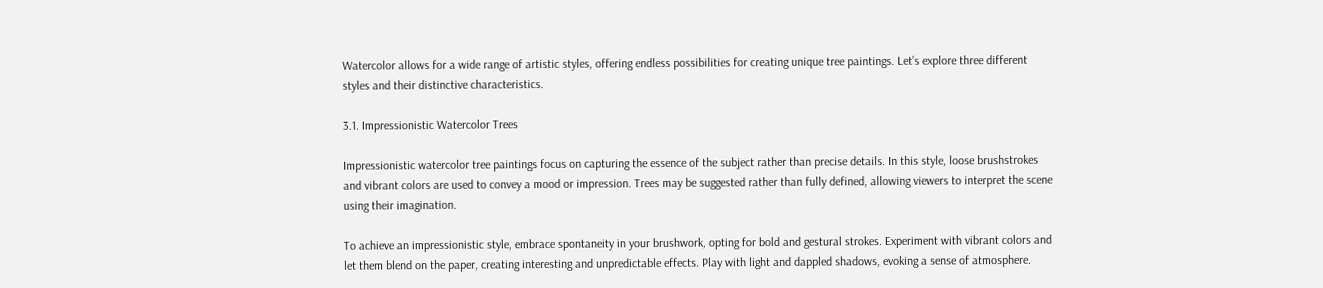Watercolor allows for a wide range of artistic styles, offering endless possibilities for creating unique tree paintings. Let’s explore three different styles and their distinctive characteristics.

3.1. Impressionistic Watercolor Trees

Impressionistic watercolor tree paintings focus on capturing the essence of the subject rather than precise details. In this style, loose brushstrokes and vibrant colors are used to convey a mood or impression. Trees may be suggested rather than fully defined, allowing viewers to interpret the scene using their imagination.

To achieve an impressionistic style, embrace spontaneity in your brushwork, opting for bold and gestural strokes. Experiment with vibrant colors and let them blend on the paper, creating interesting and unpredictable effects. Play with light and dappled shadows, evoking a sense of atmosphere.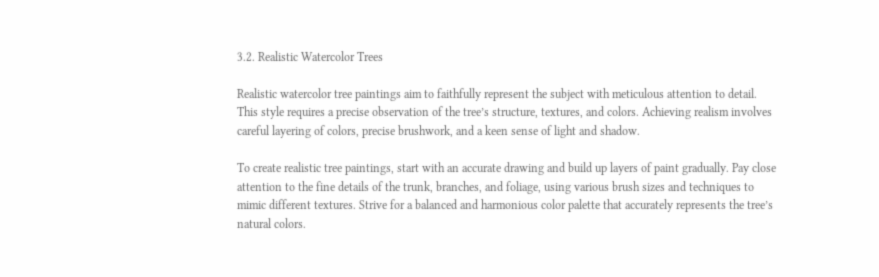3.2. Realistic Watercolor Trees

Realistic watercolor tree paintings aim to faithfully represent the subject with meticulous attention to detail. This style requires a precise observation of the tree’s structure, textures, and colors. Achieving realism involves careful layering of colors, precise brushwork, and a keen sense of light and shadow.

To create realistic tree paintings, start with an accurate drawing and build up layers of paint gradually. Pay close attention to the fine details of the trunk, branches, and foliage, using various brush sizes and techniques to mimic different textures. Strive for a balanced and harmonious color palette that accurately represents the tree’s natural colors.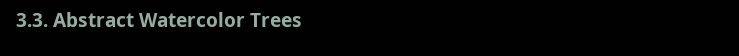3.3. Abstract Watercolor Trees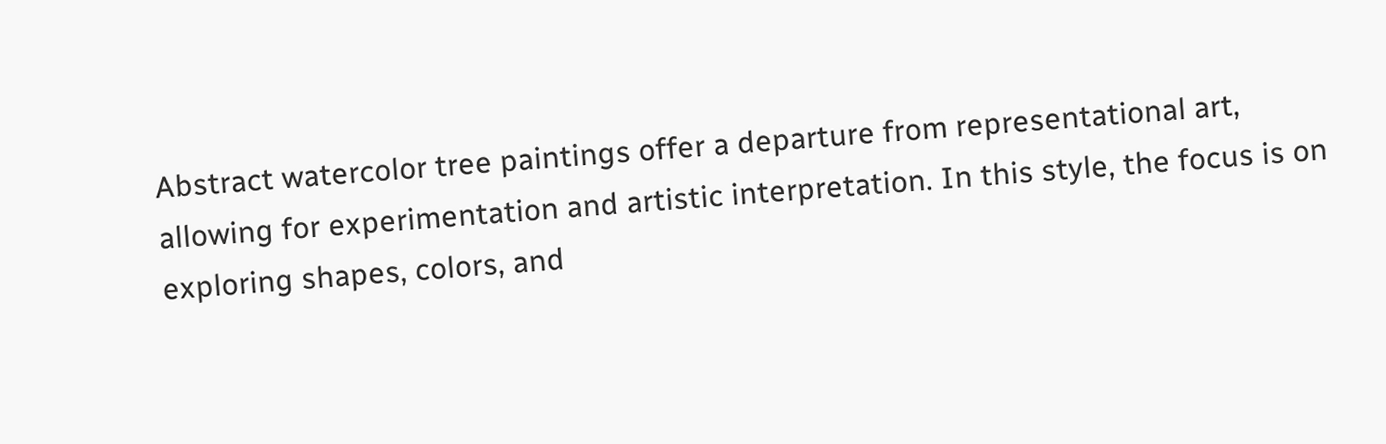Abstract watercolor tree paintings offer a departure from representational art, allowing for experimentation and artistic interpretation. In this style, the focus is on exploring shapes, colors, and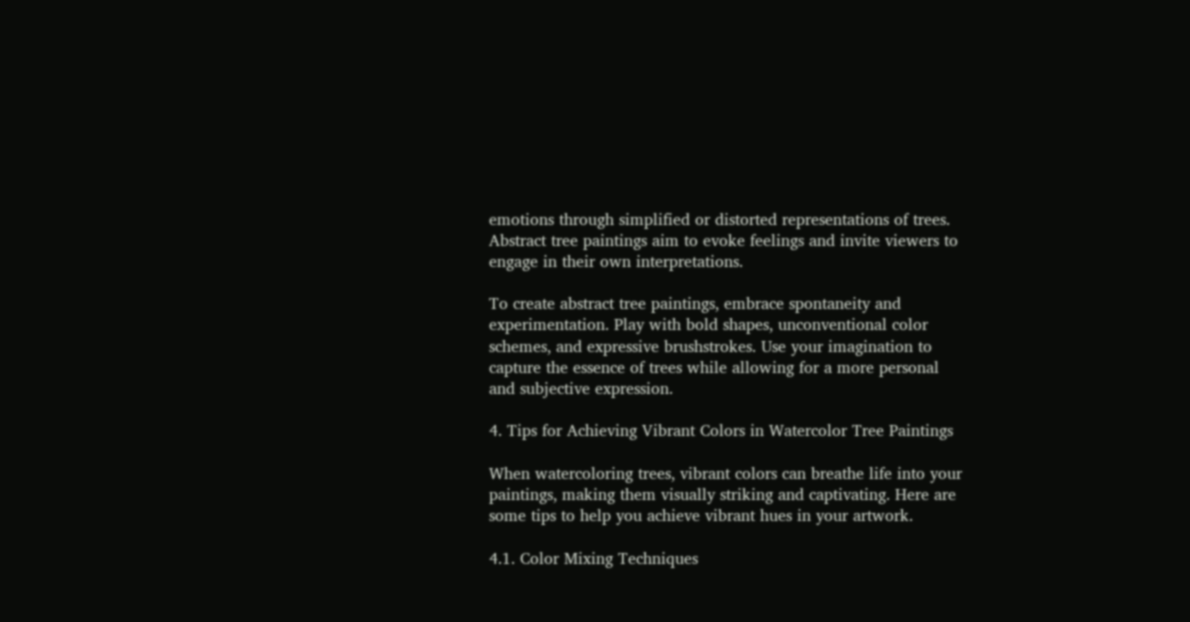emotions through simplified or distorted representations of trees. Abstract tree paintings aim to evoke feelings and invite viewers to engage in their own interpretations.

To create abstract tree paintings, embrace spontaneity and experimentation. Play with bold shapes, unconventional color schemes, and expressive brushstrokes. Use your imagination to capture the essence of trees while allowing for a more personal and subjective expression.

4. Tips for Achieving Vibrant Colors in Watercolor Tree Paintings

When watercoloring trees, vibrant colors can breathe life into your paintings, making them visually striking and captivating. Here are some tips to help you achieve vibrant hues in your artwork.

4.1. Color Mixing Techniques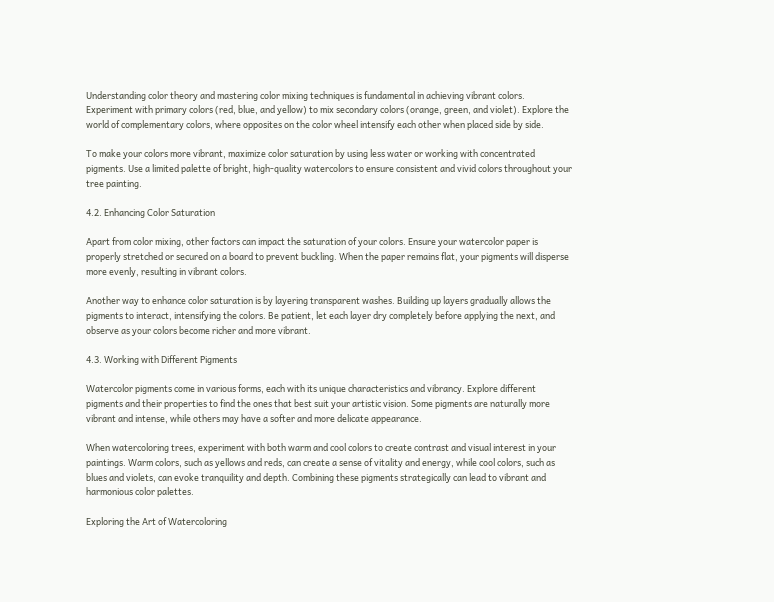Understanding color theory and mastering color mixing techniques is fundamental in achieving vibrant colors. Experiment with primary colors (red, blue, and yellow) to mix secondary colors (orange, green, and violet). Explore the world of complementary colors, where opposites on the color wheel intensify each other when placed side by side.

To make your colors more vibrant, maximize color saturation by using less water or working with concentrated pigments. Use a limited palette of bright, high-quality watercolors to ensure consistent and vivid colors throughout your tree painting.

4.2. Enhancing Color Saturation

Apart from color mixing, other factors can impact the saturation of your colors. Ensure your watercolor paper is properly stretched or secured on a board to prevent buckling. When the paper remains flat, your pigments will disperse more evenly, resulting in vibrant colors.

Another way to enhance color saturation is by layering transparent washes. Building up layers gradually allows the pigments to interact, intensifying the colors. Be patient, let each layer dry completely before applying the next, and observe as your colors become richer and more vibrant.

4.3. Working with Different Pigments

Watercolor pigments come in various forms, each with its unique characteristics and vibrancy. Explore different pigments and their properties to find the ones that best suit your artistic vision. Some pigments are naturally more vibrant and intense, while others may have a softer and more delicate appearance.

When watercoloring trees, experiment with both warm and cool colors to create contrast and visual interest in your paintings. Warm colors, such as yellows and reds, can create a sense of vitality and energy, while cool colors, such as blues and violets, can evoke tranquility and depth. Combining these pigments strategically can lead to vibrant and harmonious color palettes.

Exploring the Art of Watercoloring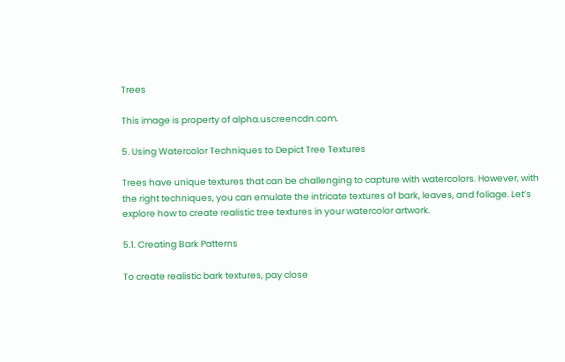Trees

This image is property of alpha.uscreencdn.com.

5. Using Watercolor Techniques to Depict Tree Textures

Trees have unique textures that can be challenging to capture with watercolors. However, with the right techniques, you can emulate the intricate textures of bark, leaves, and foliage. Let’s explore how to create realistic tree textures in your watercolor artwork.

5.1. Creating Bark Patterns

To create realistic bark textures, pay close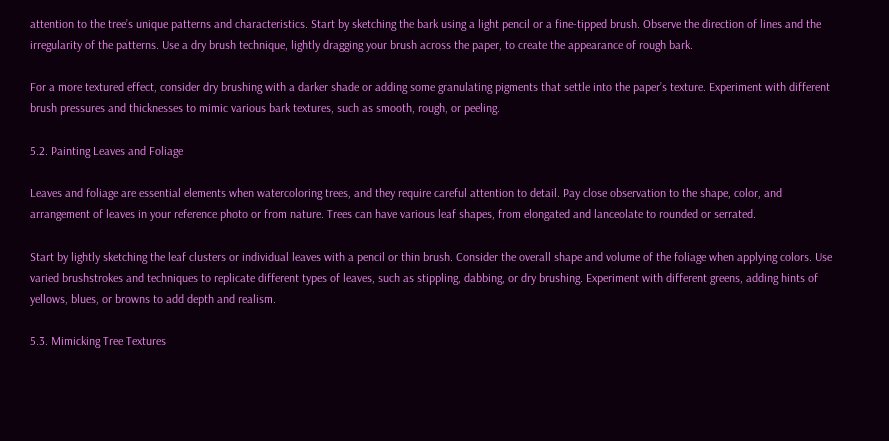attention to the tree’s unique patterns and characteristics. Start by sketching the bark using a light pencil or a fine-tipped brush. Observe the direction of lines and the irregularity of the patterns. Use a dry brush technique, lightly dragging your brush across the paper, to create the appearance of rough bark.

For a more textured effect, consider dry brushing with a darker shade or adding some granulating pigments that settle into the paper’s texture. Experiment with different brush pressures and thicknesses to mimic various bark textures, such as smooth, rough, or peeling.

5.2. Painting Leaves and Foliage

Leaves and foliage are essential elements when watercoloring trees, and they require careful attention to detail. Pay close observation to the shape, color, and arrangement of leaves in your reference photo or from nature. Trees can have various leaf shapes, from elongated and lanceolate to rounded or serrated.

Start by lightly sketching the leaf clusters or individual leaves with a pencil or thin brush. Consider the overall shape and volume of the foliage when applying colors. Use varied brushstrokes and techniques to replicate different types of leaves, such as stippling, dabbing, or dry brushing. Experiment with different greens, adding hints of yellows, blues, or browns to add depth and realism.

5.3. Mimicking Tree Textures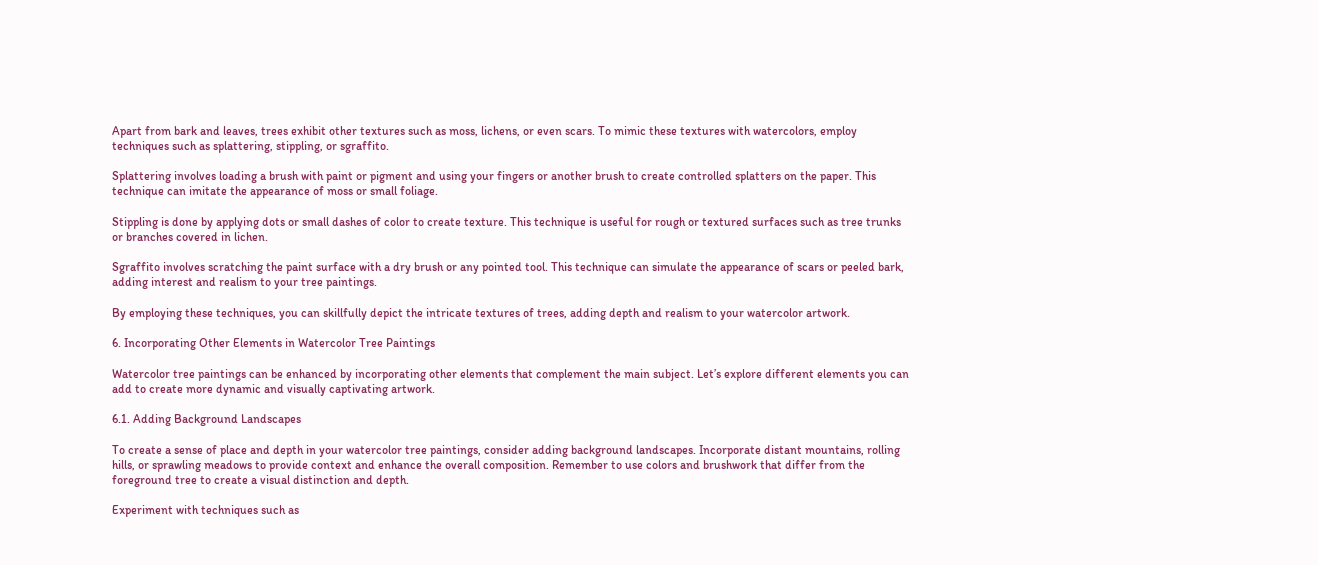Apart from bark and leaves, trees exhibit other textures such as moss, lichens, or even scars. To mimic these textures with watercolors, employ techniques such as splattering, stippling, or sgraffito.

Splattering involves loading a brush with paint or pigment and using your fingers or another brush to create controlled splatters on the paper. This technique can imitate the appearance of moss or small foliage.

Stippling is done by applying dots or small dashes of color to create texture. This technique is useful for rough or textured surfaces such as tree trunks or branches covered in lichen.

Sgraffito involves scratching the paint surface with a dry brush or any pointed tool. This technique can simulate the appearance of scars or peeled bark, adding interest and realism to your tree paintings.

By employing these techniques, you can skillfully depict the intricate textures of trees, adding depth and realism to your watercolor artwork.

6. Incorporating Other Elements in Watercolor Tree Paintings

Watercolor tree paintings can be enhanced by incorporating other elements that complement the main subject. Let’s explore different elements you can add to create more dynamic and visually captivating artwork.

6.1. Adding Background Landscapes

To create a sense of place and depth in your watercolor tree paintings, consider adding background landscapes. Incorporate distant mountains, rolling hills, or sprawling meadows to provide context and enhance the overall composition. Remember to use colors and brushwork that differ from the foreground tree to create a visual distinction and depth.

Experiment with techniques such as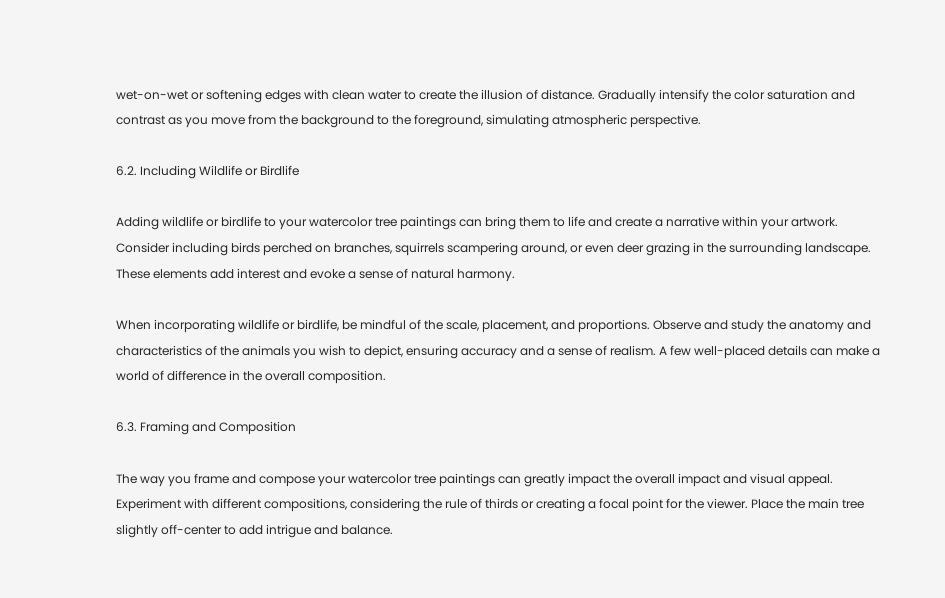wet-on-wet or softening edges with clean water to create the illusion of distance. Gradually intensify the color saturation and contrast as you move from the background to the foreground, simulating atmospheric perspective.

6.2. Including Wildlife or Birdlife

Adding wildlife or birdlife to your watercolor tree paintings can bring them to life and create a narrative within your artwork. Consider including birds perched on branches, squirrels scampering around, or even deer grazing in the surrounding landscape. These elements add interest and evoke a sense of natural harmony.

When incorporating wildlife or birdlife, be mindful of the scale, placement, and proportions. Observe and study the anatomy and characteristics of the animals you wish to depict, ensuring accuracy and a sense of realism. A few well-placed details can make a world of difference in the overall composition.

6.3. Framing and Composition

The way you frame and compose your watercolor tree paintings can greatly impact the overall impact and visual appeal. Experiment with different compositions, considering the rule of thirds or creating a focal point for the viewer. Place the main tree slightly off-center to add intrigue and balance.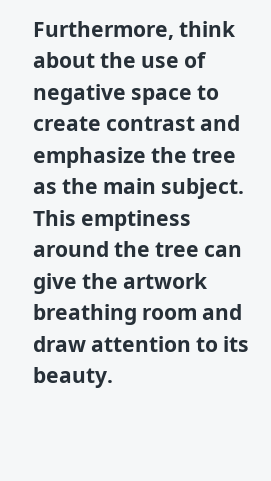Furthermore, think about the use of negative space to create contrast and emphasize the tree as the main subject. This emptiness around the tree can give the artwork breathing room and draw attention to its beauty.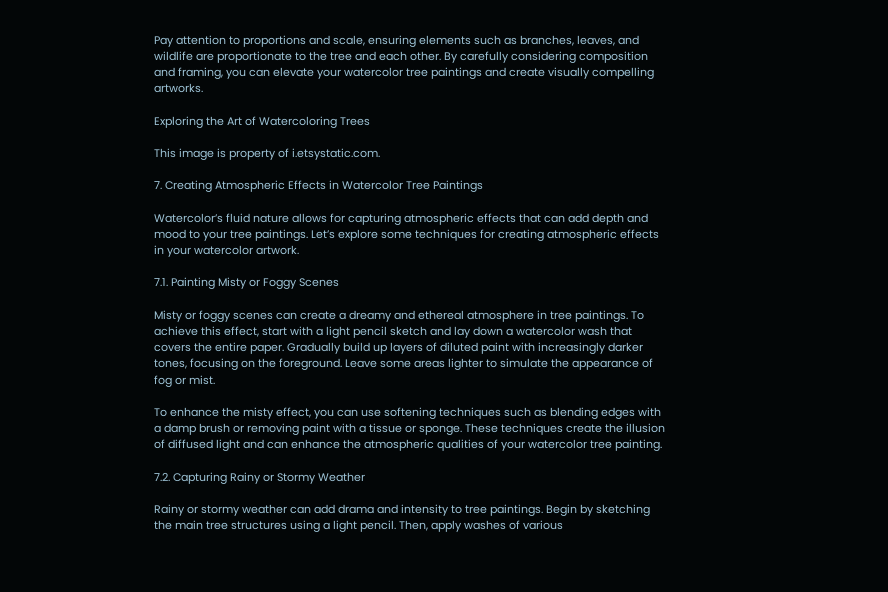Pay attention to proportions and scale, ensuring elements such as branches, leaves, and wildlife are proportionate to the tree and each other. By carefully considering composition and framing, you can elevate your watercolor tree paintings and create visually compelling artworks.

Exploring the Art of Watercoloring Trees

This image is property of i.etsystatic.com.

7. Creating Atmospheric Effects in Watercolor Tree Paintings

Watercolor’s fluid nature allows for capturing atmospheric effects that can add depth and mood to your tree paintings. Let’s explore some techniques for creating atmospheric effects in your watercolor artwork.

7.1. Painting Misty or Foggy Scenes

Misty or foggy scenes can create a dreamy and ethereal atmosphere in tree paintings. To achieve this effect, start with a light pencil sketch and lay down a watercolor wash that covers the entire paper. Gradually build up layers of diluted paint with increasingly darker tones, focusing on the foreground. Leave some areas lighter to simulate the appearance of fog or mist.

To enhance the misty effect, you can use softening techniques such as blending edges with a damp brush or removing paint with a tissue or sponge. These techniques create the illusion of diffused light and can enhance the atmospheric qualities of your watercolor tree painting.

7.2. Capturing Rainy or Stormy Weather

Rainy or stormy weather can add drama and intensity to tree paintings. Begin by sketching the main tree structures using a light pencil. Then, apply washes of various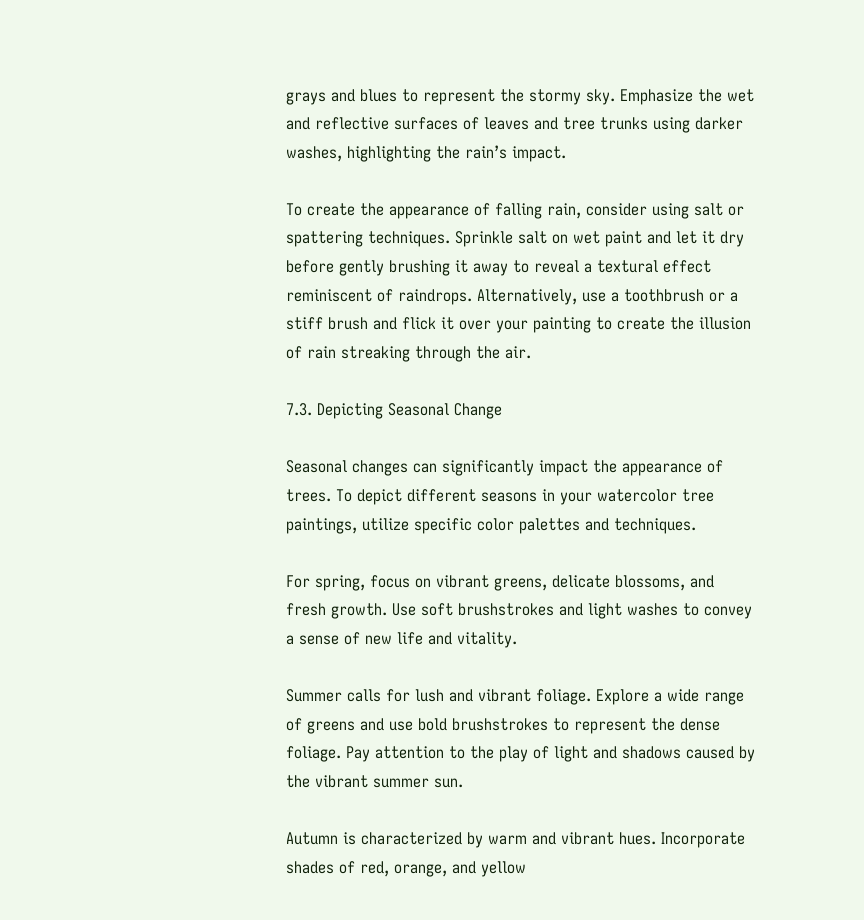grays and blues to represent the stormy sky. Emphasize the wet and reflective surfaces of leaves and tree trunks using darker washes, highlighting the rain’s impact.

To create the appearance of falling rain, consider using salt or spattering techniques. Sprinkle salt on wet paint and let it dry before gently brushing it away to reveal a textural effect reminiscent of raindrops. Alternatively, use a toothbrush or a stiff brush and flick it over your painting to create the illusion of rain streaking through the air.

7.3. Depicting Seasonal Change

Seasonal changes can significantly impact the appearance of trees. To depict different seasons in your watercolor tree paintings, utilize specific color palettes and techniques.

For spring, focus on vibrant greens, delicate blossoms, and fresh growth. Use soft brushstrokes and light washes to convey a sense of new life and vitality.

Summer calls for lush and vibrant foliage. Explore a wide range of greens and use bold brushstrokes to represent the dense foliage. Pay attention to the play of light and shadows caused by the vibrant summer sun.

Autumn is characterized by warm and vibrant hues. Incorporate shades of red, orange, and yellow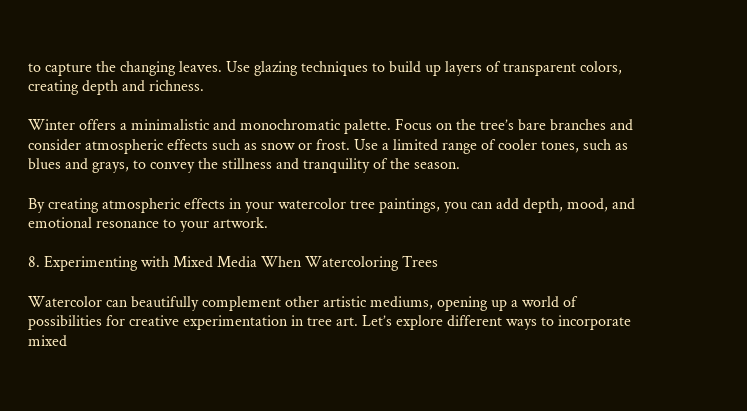to capture the changing leaves. Use glazing techniques to build up layers of transparent colors, creating depth and richness.

Winter offers a minimalistic and monochromatic palette. Focus on the tree’s bare branches and consider atmospheric effects such as snow or frost. Use a limited range of cooler tones, such as blues and grays, to convey the stillness and tranquility of the season.

By creating atmospheric effects in your watercolor tree paintings, you can add depth, mood, and emotional resonance to your artwork.

8. Experimenting with Mixed Media When Watercoloring Trees

Watercolor can beautifully complement other artistic mediums, opening up a world of possibilities for creative experimentation in tree art. Let’s explore different ways to incorporate mixed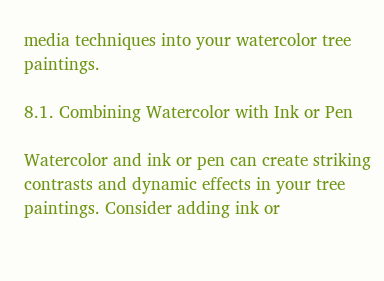media techniques into your watercolor tree paintings.

8.1. Combining Watercolor with Ink or Pen

Watercolor and ink or pen can create striking contrasts and dynamic effects in your tree paintings. Consider adding ink or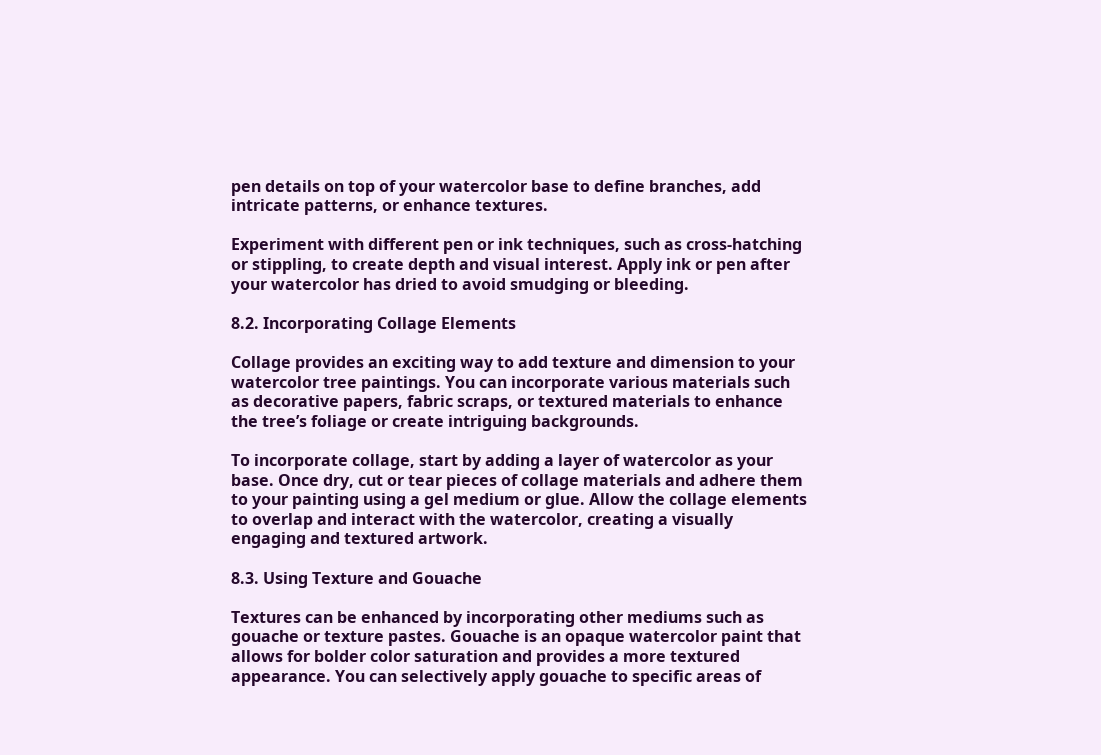pen details on top of your watercolor base to define branches, add intricate patterns, or enhance textures.

Experiment with different pen or ink techniques, such as cross-hatching or stippling, to create depth and visual interest. Apply ink or pen after your watercolor has dried to avoid smudging or bleeding.

8.2. Incorporating Collage Elements

Collage provides an exciting way to add texture and dimension to your watercolor tree paintings. You can incorporate various materials such as decorative papers, fabric scraps, or textured materials to enhance the tree’s foliage or create intriguing backgrounds.

To incorporate collage, start by adding a layer of watercolor as your base. Once dry, cut or tear pieces of collage materials and adhere them to your painting using a gel medium or glue. Allow the collage elements to overlap and interact with the watercolor, creating a visually engaging and textured artwork.

8.3. Using Texture and Gouache

Textures can be enhanced by incorporating other mediums such as gouache or texture pastes. Gouache is an opaque watercolor paint that allows for bolder color saturation and provides a more textured appearance. You can selectively apply gouache to specific areas of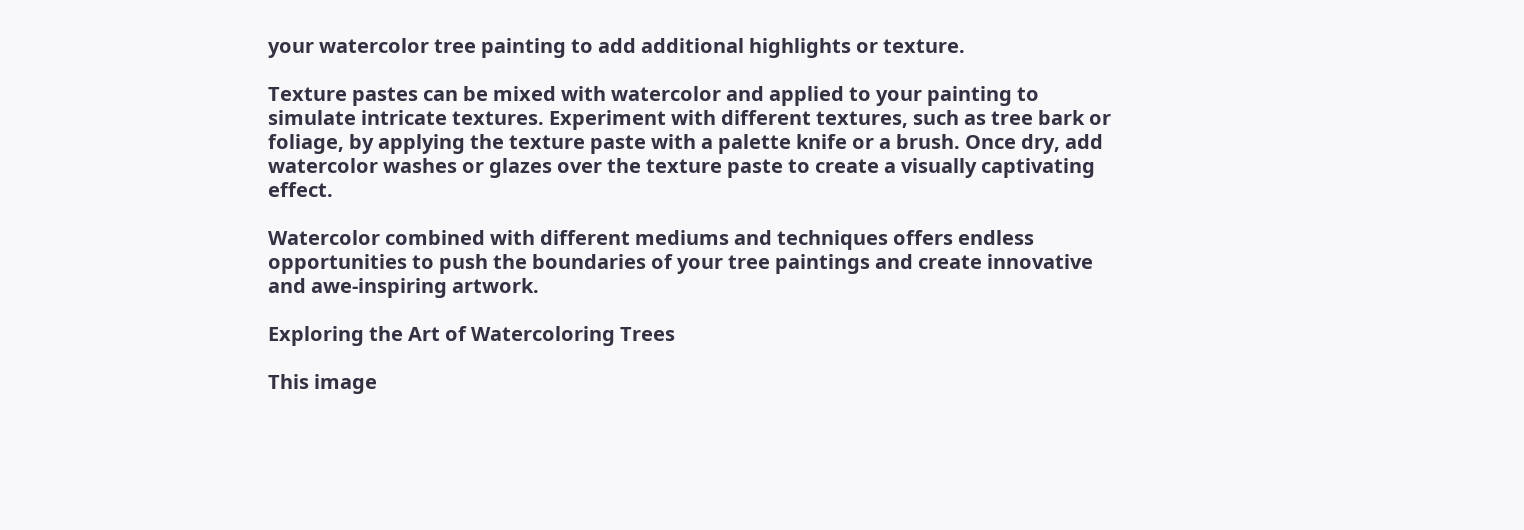your watercolor tree painting to add additional highlights or texture.

Texture pastes can be mixed with watercolor and applied to your painting to simulate intricate textures. Experiment with different textures, such as tree bark or foliage, by applying the texture paste with a palette knife or a brush. Once dry, add watercolor washes or glazes over the texture paste to create a visually captivating effect.

Watercolor combined with different mediums and techniques offers endless opportunities to push the boundaries of your tree paintings and create innovative and awe-inspiring artwork.

Exploring the Art of Watercoloring Trees

This image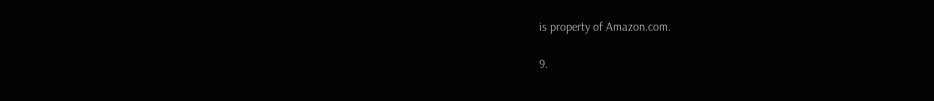is property of Amazon.com.

9.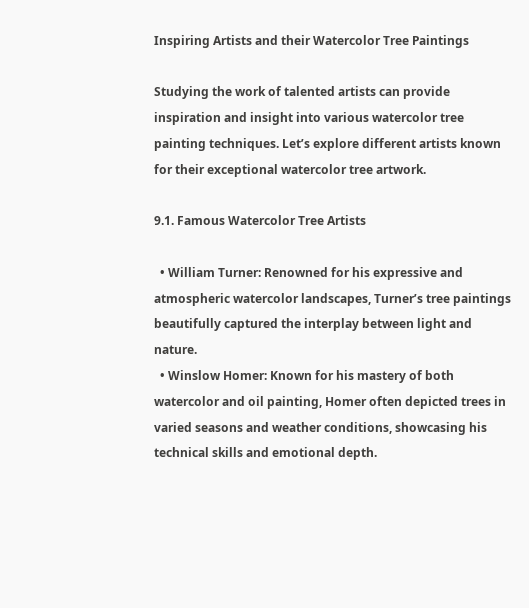Inspiring Artists and their Watercolor Tree Paintings

Studying the work of talented artists can provide inspiration and insight into various watercolor tree painting techniques. Let’s explore different artists known for their exceptional watercolor tree artwork.

9.1. Famous Watercolor Tree Artists

  • William Turner: Renowned for his expressive and atmospheric watercolor landscapes, Turner’s tree paintings beautifully captured the interplay between light and nature.
  • Winslow Homer: Known for his mastery of both watercolor and oil painting, Homer often depicted trees in varied seasons and weather conditions, showcasing his technical skills and emotional depth.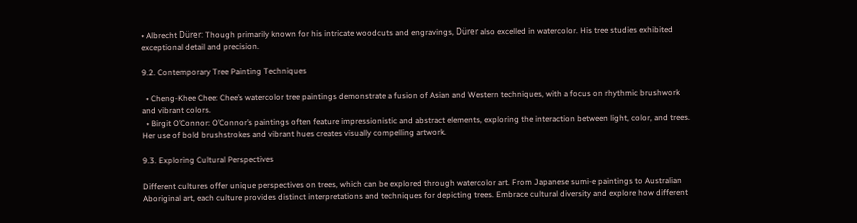• Albrecht Dürer: Though primarily known for his intricate woodcuts and engravings, Dürer also excelled in watercolor. His tree studies exhibited exceptional detail and precision.

9.2. Contemporary Tree Painting Techniques

  • Cheng-Khee Chee: Chee’s watercolor tree paintings demonstrate a fusion of Asian and Western techniques, with a focus on rhythmic brushwork and vibrant colors.
  • Birgit O’Connor: O’Connor’s paintings often feature impressionistic and abstract elements, exploring the interaction between light, color, and trees. Her use of bold brushstrokes and vibrant hues creates visually compelling artwork.

9.3. Exploring Cultural Perspectives

Different cultures offer unique perspectives on trees, which can be explored through watercolor art. From Japanese sumi-e paintings to Australian Aboriginal art, each culture provides distinct interpretations and techniques for depicting trees. Embrace cultural diversity and explore how different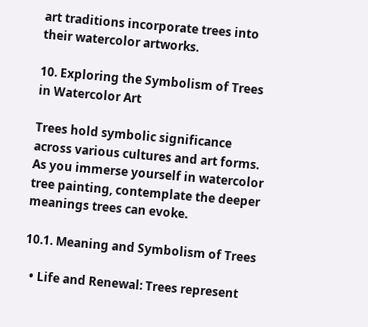art traditions incorporate trees into their watercolor artworks.

10. Exploring the Symbolism of Trees in Watercolor Art

Trees hold symbolic significance across various cultures and art forms. As you immerse yourself in watercolor tree painting, contemplate the deeper meanings trees can evoke.

10.1. Meaning and Symbolism of Trees

  • Life and Renewal: Trees represent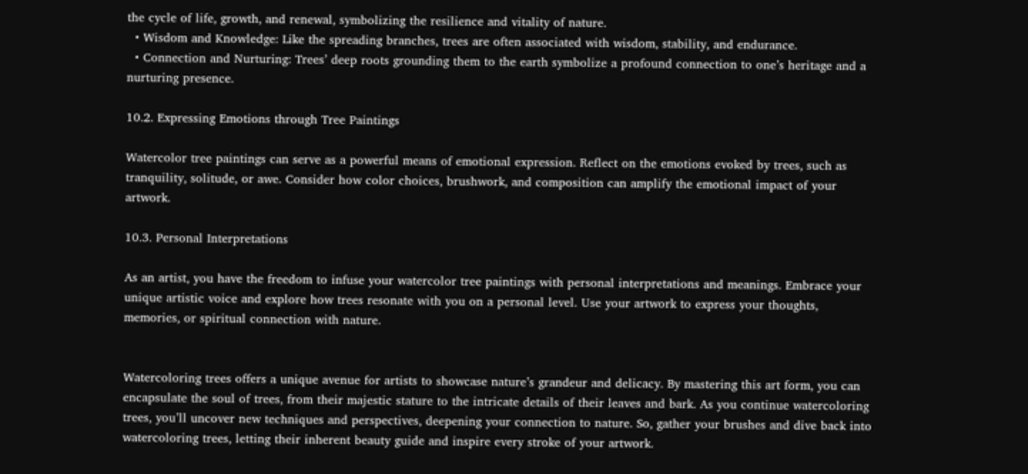the cycle of life, growth, and renewal, symbolizing the resilience and vitality of nature.
  • Wisdom and Knowledge: Like the spreading branches, trees are often associated with wisdom, stability, and endurance.
  • Connection and Nurturing: Trees’ deep roots grounding them to the earth symbolize a profound connection to one’s heritage and a nurturing presence.

10.2. Expressing Emotions through Tree Paintings

Watercolor tree paintings can serve as a powerful means of emotional expression. Reflect on the emotions evoked by trees, such as tranquility, solitude, or awe. Consider how color choices, brushwork, and composition can amplify the emotional impact of your artwork.

10.3. Personal Interpretations

As an artist, you have the freedom to infuse your watercolor tree paintings with personal interpretations and meanings. Embrace your unique artistic voice and explore how trees resonate with you on a personal level. Use your artwork to express your thoughts, memories, or spiritual connection with nature.


Watercoloring trees offers a unique avenue for artists to showcase nature’s grandeur and delicacy. By mastering this art form, you can encapsulate the soul of trees, from their majestic stature to the intricate details of their leaves and bark. As you continue watercoloring trees, you’ll uncover new techniques and perspectives, deepening your connection to nature. So, gather your brushes and dive back into watercoloring trees, letting their inherent beauty guide and inspire every stroke of your artwork.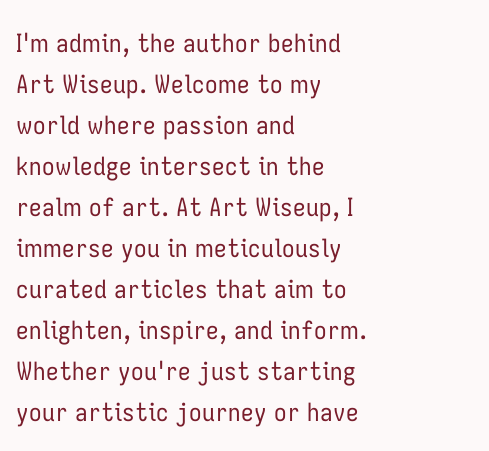I'm admin, the author behind Art Wiseup. Welcome to my world where passion and knowledge intersect in the realm of art. At Art Wiseup, I immerse you in meticulously curated articles that aim to enlighten, inspire, and inform. Whether you're just starting your artistic journey or have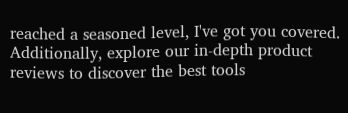reached a seasoned level, I've got you covered. Additionally, explore our in-depth product reviews to discover the best tools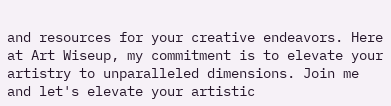and resources for your creative endeavors. Here at Art Wiseup, my commitment is to elevate your artistry to unparalleled dimensions. Join me and let's elevate your artistic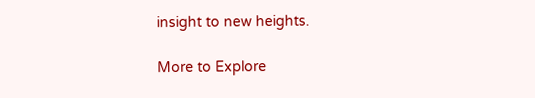insight to new heights.

More to Explore